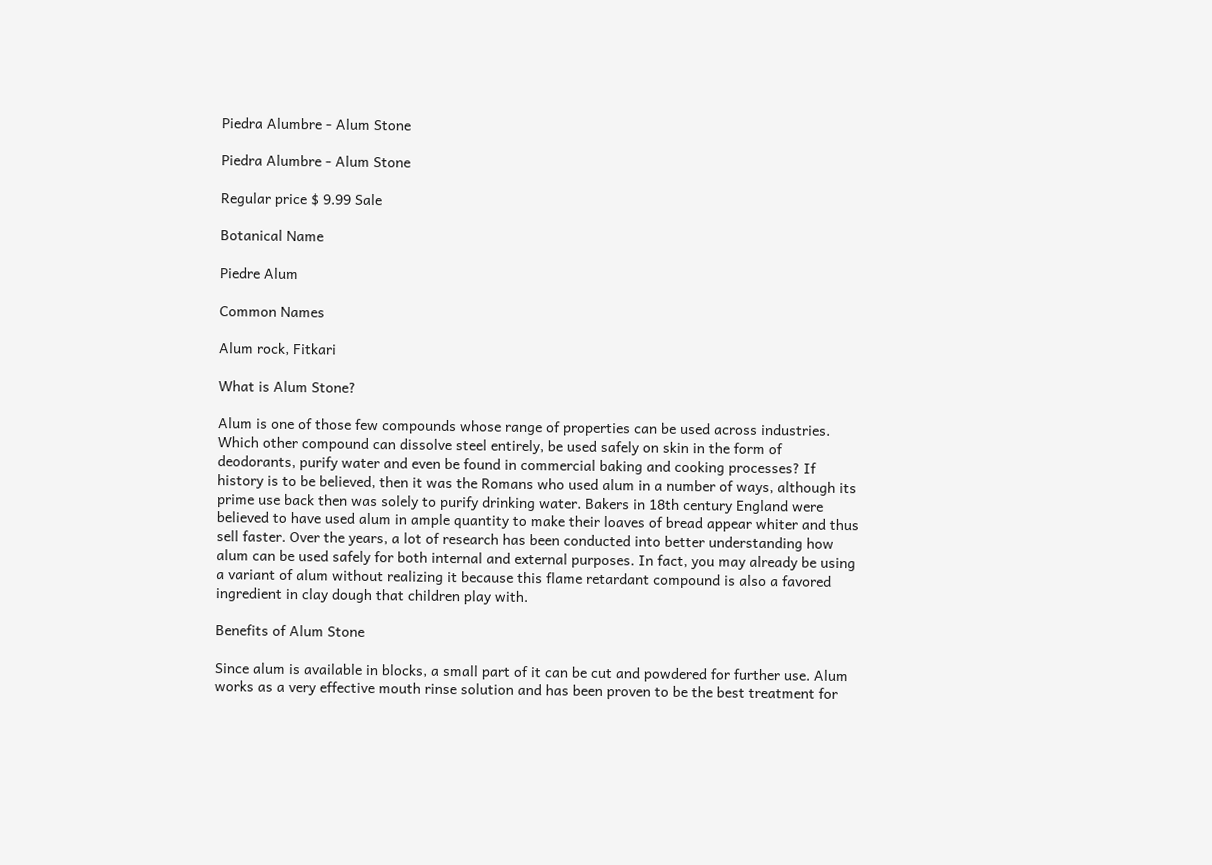Piedra Alumbre - Alum Stone

Piedra Alumbre - Alum Stone

Regular price $ 9.99 Sale

Botanical Name

Piedre Alum

Common Names

Alum rock, Fitkari

What is Alum Stone?

Alum is one of those few compounds whose range of properties can be used across industries. Which other compound can dissolve steel entirely, be used safely on skin in the form of deodorants, purify water and even be found in commercial baking and cooking processes? If history is to be believed, then it was the Romans who used alum in a number of ways, although its prime use back then was solely to purify drinking water. Bakers in 18th century England were believed to have used alum in ample quantity to make their loaves of bread appear whiter and thus sell faster. Over the years, a lot of research has been conducted into better understanding how alum can be used safely for both internal and external purposes. In fact, you may already be using a variant of alum without realizing it because this flame retardant compound is also a favored ingredient in clay dough that children play with.

Benefits of Alum Stone

Since alum is available in blocks, a small part of it can be cut and powdered for further use. Alum works as a very effective mouth rinse solution and has been proven to be the best treatment for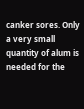canker sores. Only a very small quantity of alum is needed for the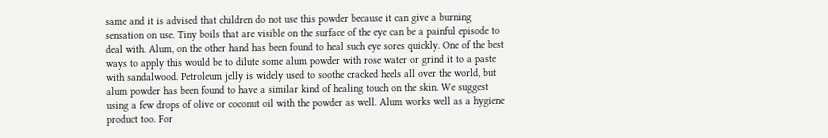same and it is advised that children do not use this powder because it can give a burning sensation on use. Tiny boils that are visible on the surface of the eye can be a painful episode to deal with. Alum, on the other hand has been found to heal such eye sores quickly. One of the best ways to apply this would be to dilute some alum powder with rose water or grind it to a paste with sandalwood. Petroleum jelly is widely used to soothe cracked heels all over the world, but alum powder has been found to have a similar kind of healing touch on the skin. We suggest using a few drops of olive or coconut oil with the powder as well. Alum works well as a hygiene product too. For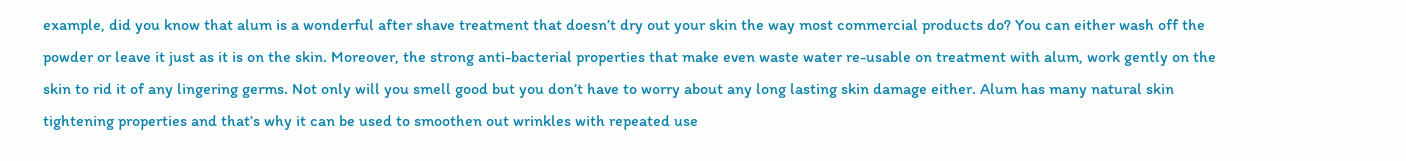example, did you know that alum is a wonderful after shave treatment that doesn’t dry out your skin the way most commercial products do? You can either wash off the powder or leave it just as it is on the skin. Moreover, the strong anti-bacterial properties that make even waste water re-usable on treatment with alum, work gently on the skin to rid it of any lingering germs. Not only will you smell good but you don’t have to worry about any long lasting skin damage either. Alum has many natural skin tightening properties and that’s why it can be used to smoothen out wrinkles with repeated use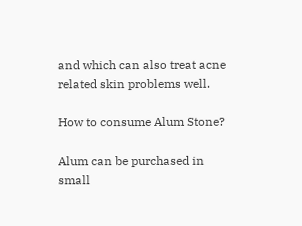and which can also treat acne related skin problems well.

How to consume Alum Stone?

Alum can be purchased in small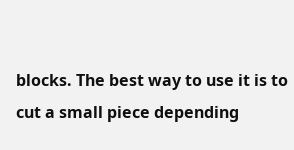blocks. The best way to use it is to cut a small piece depending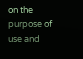on the purpose of use and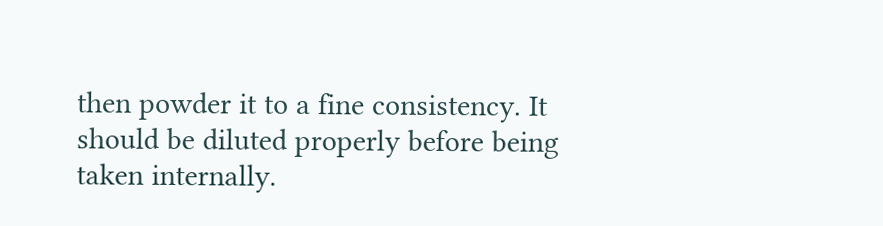then powder it to a fine consistency. It should be diluted properly before being taken internally.